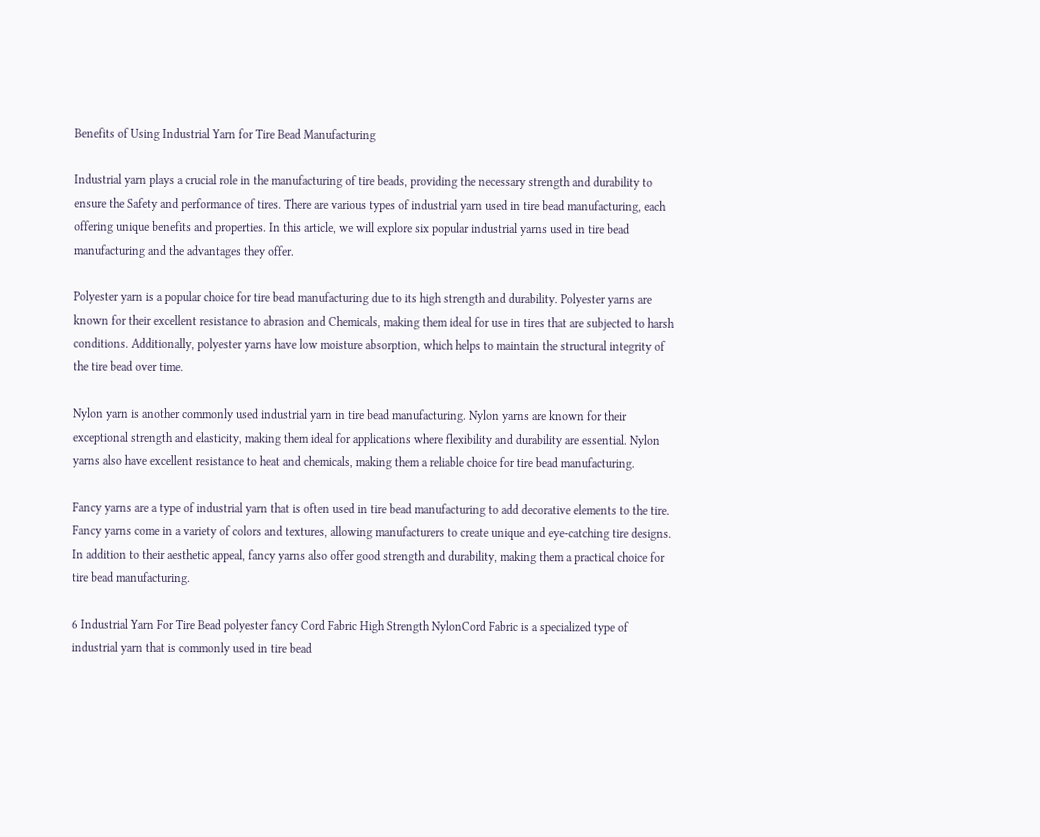Benefits of Using Industrial Yarn for Tire Bead Manufacturing

Industrial yarn plays a crucial role in the manufacturing of tire beads, providing the necessary strength and durability to ensure the Safety and performance of tires. There are various types of industrial yarn used in tire bead manufacturing, each offering unique benefits and properties. In this article, we will explore six popular industrial yarns used in tire bead manufacturing and the advantages they offer.

Polyester yarn is a popular choice for tire bead manufacturing due to its high strength and durability. Polyester yarns are known for their excellent resistance to abrasion and Chemicals, making them ideal for use in tires that are subjected to harsh conditions. Additionally, polyester yarns have low moisture absorption, which helps to maintain the structural integrity of the tire bead over time.

Nylon yarn is another commonly used industrial yarn in tire bead manufacturing. Nylon yarns are known for their exceptional strength and elasticity, making them ideal for applications where flexibility and durability are essential. Nylon yarns also have excellent resistance to heat and chemicals, making them a reliable choice for tire bead manufacturing.

Fancy yarns are a type of industrial yarn that is often used in tire bead manufacturing to add decorative elements to the tire. Fancy yarns come in a variety of colors and textures, allowing manufacturers to create unique and eye-catching tire designs. In addition to their aesthetic appeal, fancy yarns also offer good strength and durability, making them a practical choice for tire bead manufacturing.

6 Industrial Yarn For Tire Bead polyester fancy Cord Fabric High Strength NylonCord Fabric is a specialized type of industrial yarn that is commonly used in tire bead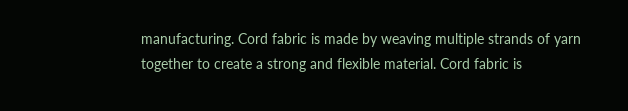manufacturing. Cord fabric is made by weaving multiple strands of yarn together to create a strong and flexible material. Cord fabric is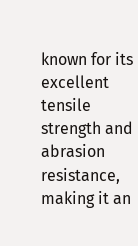known for its excellent tensile strength and abrasion resistance, making it an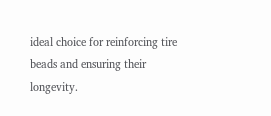ideal choice for reinforcing tire beads and ensuring their longevity.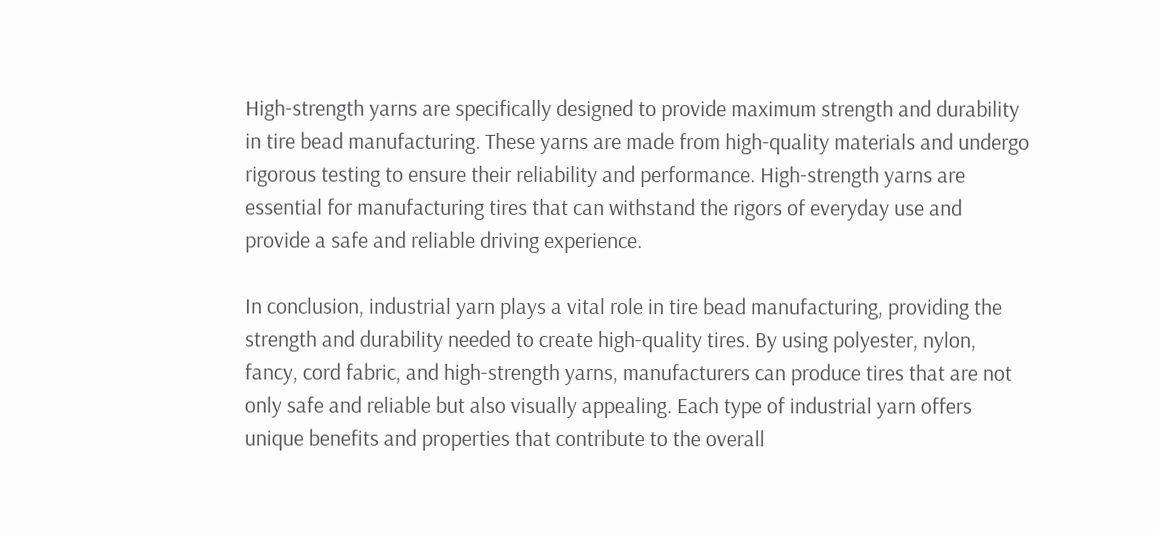High-strength yarns are specifically designed to provide maximum strength and durability in tire bead manufacturing. These yarns are made from high-quality materials and undergo rigorous testing to ensure their reliability and performance. High-strength yarns are essential for manufacturing tires that can withstand the rigors of everyday use and provide a safe and reliable driving experience.

In conclusion, industrial yarn plays a vital role in tire bead manufacturing, providing the strength and durability needed to create high-quality tires. By using polyester, nylon, fancy, cord fabric, and high-strength yarns, manufacturers can produce tires that are not only safe and reliable but also visually appealing. Each type of industrial yarn offers unique benefits and properties that contribute to the overall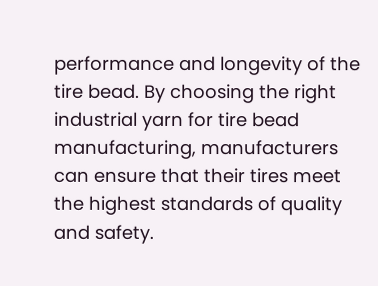performance and longevity of the tire bead. By choosing the right industrial yarn for tire bead manufacturing, manufacturers can ensure that their tires meet the highest standards of quality and safety.